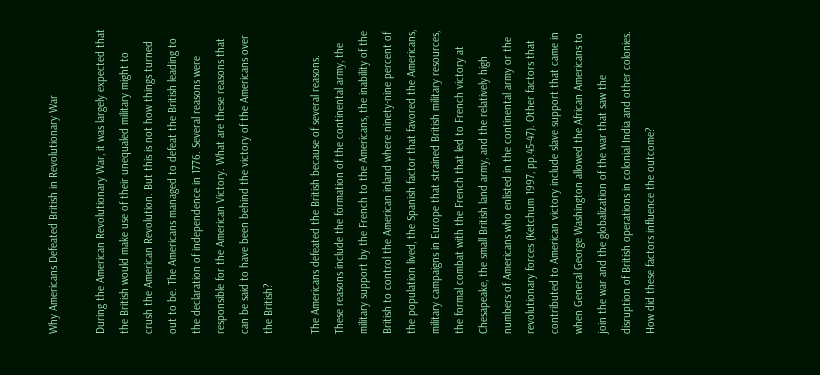Why Americans Defeated British in Revolutionary War

During the American Revolutionary War, it was largely expected that the British would make use of their unequaled military might to crush the American Revolution. But this is not how things turned out to be. The Americans managed to defeat the British leading to the declaration of independence in 1776. Several reasons were responsible for the American Victory. What are these reasons that can be said to have been behind the victory of the Americans over the British?

The Americans defeated the British because of several reasons. These reasons include the formation of the continental army, the military support by the French to the Americans, the inability of the British to control the American inland where ninety-nine percent of the population lived, the Spanish factor that favored the Americans, military campaigns in Europe that strained British military resources, the formal combat with the French that led to French victory at Chesapeake, the small British land army, and the relatively high numbers of Americans who enlisted in the continental army or the revolutionary forces (Ketchum 1997, pp.45-47). Other factors that contributed to American victory include slave support that came in when General George Washington allowed the African Americans to join the war and the globalization of the war that saw the disruption of British operations in colonial India and other colonies. How did these factors influence the outcome?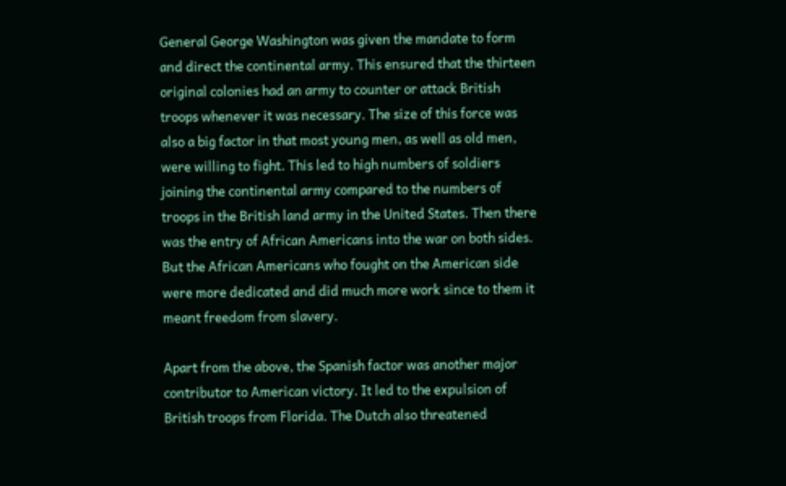General George Washington was given the mandate to form and direct the continental army. This ensured that the thirteen original colonies had an army to counter or attack British troops whenever it was necessary. The size of this force was also a big factor in that most young men, as well as old men, were willing to fight. This led to high numbers of soldiers joining the continental army compared to the numbers of troops in the British land army in the United States. Then there was the entry of African Americans into the war on both sides. But the African Americans who fought on the American side were more dedicated and did much more work since to them it meant freedom from slavery.

Apart from the above, the Spanish factor was another major contributor to American victory. It led to the expulsion of British troops from Florida. The Dutch also threatened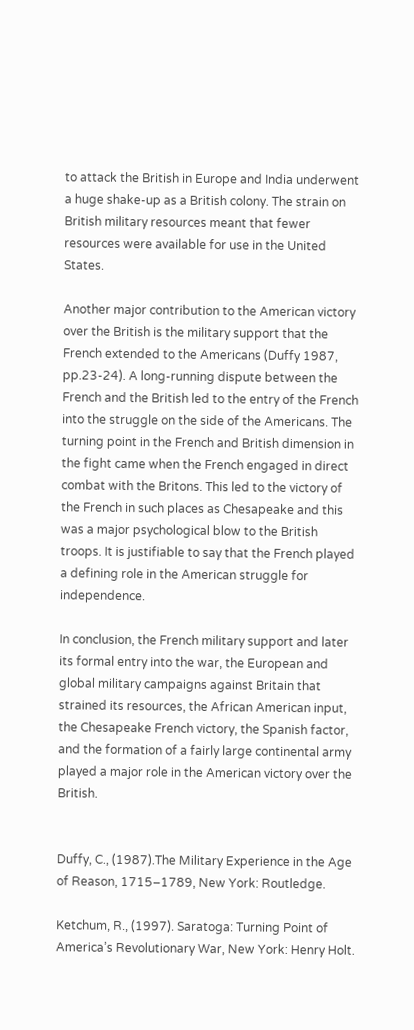to attack the British in Europe and India underwent a huge shake-up as a British colony. The strain on British military resources meant that fewer resources were available for use in the United States.

Another major contribution to the American victory over the British is the military support that the French extended to the Americans (Duffy 1987, pp.23-24). A long-running dispute between the French and the British led to the entry of the French into the struggle on the side of the Americans. The turning point in the French and British dimension in the fight came when the French engaged in direct combat with the Britons. This led to the victory of the French in such places as Chesapeake and this was a major psychological blow to the British troops. It is justifiable to say that the French played a defining role in the American struggle for independence.

In conclusion, the French military support and later its formal entry into the war, the European and global military campaigns against Britain that strained its resources, the African American input, the Chesapeake French victory, the Spanish factor, and the formation of a fairly large continental army played a major role in the American victory over the British.


Duffy, C., (1987).The Military Experience in the Age of Reason, 1715–1789, New York: Routledge.

Ketchum, R., (1997). Saratoga: Turning Point of America’s Revolutionary War, New York: Henry Holt.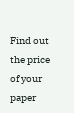Find out the price of your paper